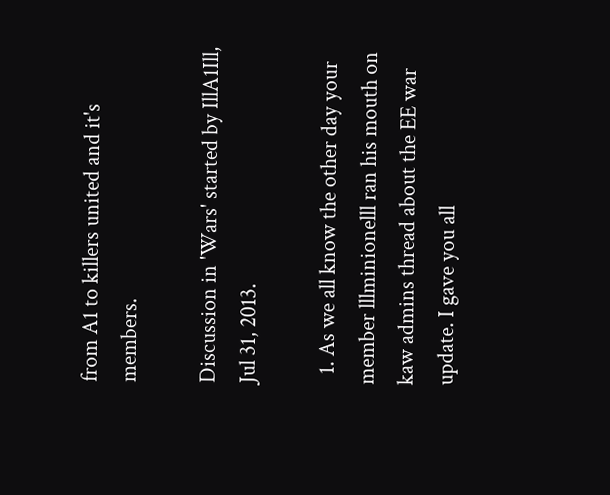from A1 to killers united and it's members.

Discussion in 'Wars' started by IllA1Ill, Jul 31, 2013.

  1. As we all know the other day your member lllminionelll ran his mouth on kaw admins thread about the EE war update. I gave you all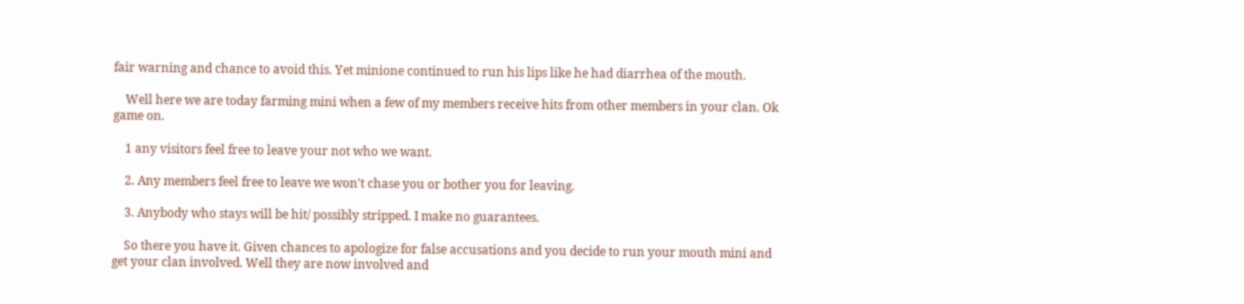fair warning and chance to avoid this. Yet minione continued to run his lips like he had diarrhea of the mouth.

    Well here we are today farming mini when a few of my members receive hits from other members in your clan. Ok game on.

    1 any visitors feel free to leave your not who we want.

    2. Any members feel free to leave we won't chase you or bother you for leaving.

    3. Anybody who stays will be hit/ possibly stripped. I make no guarantees.

    So there you have it. Given chances to apologize for false accusations and you decide to run your mouth mini and get your clan involved. Well they are now involved and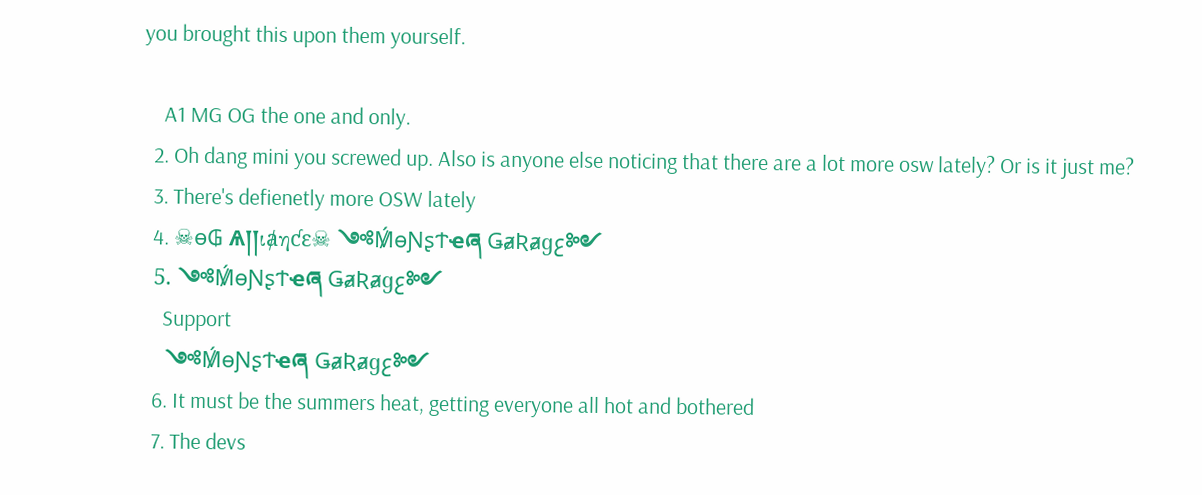you brought this upon them yourself.

    A1 MG OG the one and only.
  2. Oh dang mini you screwed up. Also is anyone else noticing that there are a lot more osw lately? Or is it just me?
  3. There's defienetly more OSW lately
  4. ☠ɵ₲ Ѧ།།ιⱥηƈɛ☠ ༺Ḿ̸ɵƝʂϮҽཞ ǤⱥƦⱥցع༻
  5. ༺Ḿ̸ɵƝʂϮҽཞ ǤⱥƦⱥցع༻
    Support
    ༺Ḿ̸ɵƝʂϮҽཞ ǤⱥƦⱥցع༻
  6. It must be the summers heat, getting everyone all hot and bothered
  7. The devs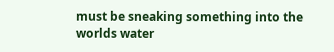must be sneaking something into the worlds water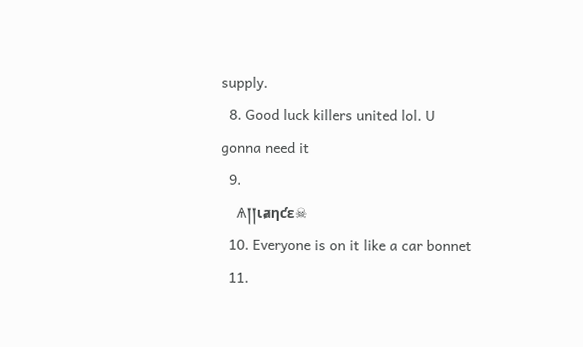supply.
  8. Good luck killers united lol. U gonna need it
  9.
    Ѧ།།ιⱥηƈɛ☠
  10. Everyone is on it like a car bonnet
  11.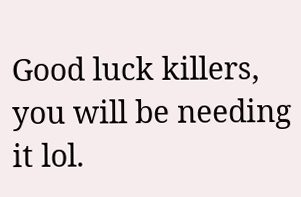Good luck killers, you will be needing it lol.